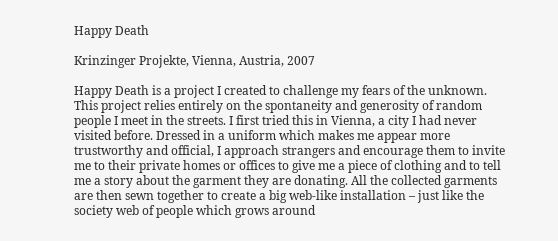Happy Death

Krinzinger Projekte, Vienna, Austria, 2007

Happy Death is a project I created to challenge my fears of the unknown. This project relies entirely on the spontaneity and generosity of random people I meet in the streets. I first tried this in Vienna, a city I had never visited before. Dressed in a uniform which makes me appear more trustworthy and official, I approach strangers and encourage them to invite me to their private homes or offices to give me a piece of clothing and to tell me a story about the garment they are donating. All the collected garments are then sewn together to create a big web-like installation – just like the society web of people which grows around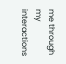me through my interactions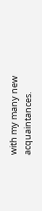with my many new acquaintances.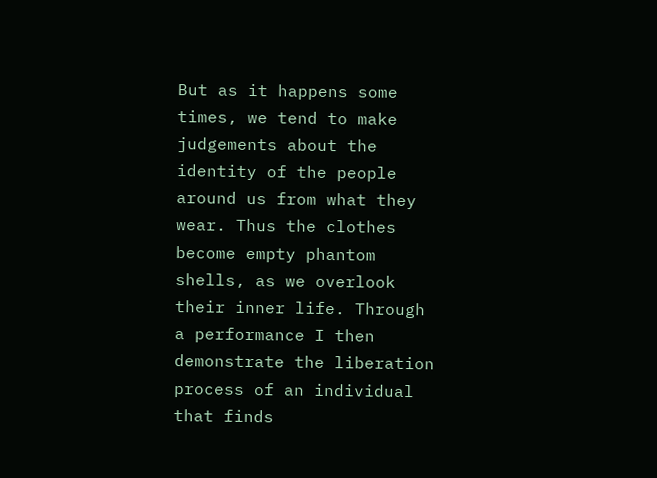But as it happens some times, we tend to make judgements about the identity of the people around us from what they wear. Thus the clothes become empty phantom shells, as we overlook their inner life. Through a performance I then demonstrate the liberation process of an individual that finds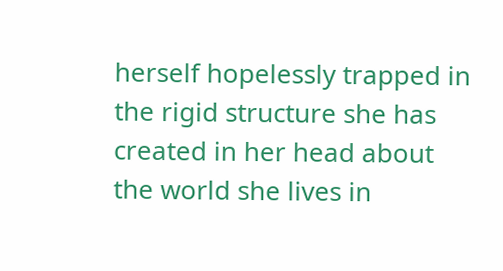herself hopelessly trapped in the rigid structure she has created in her head about the world she lives in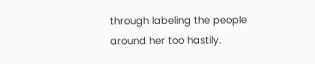through labeling the people around her too hastily.